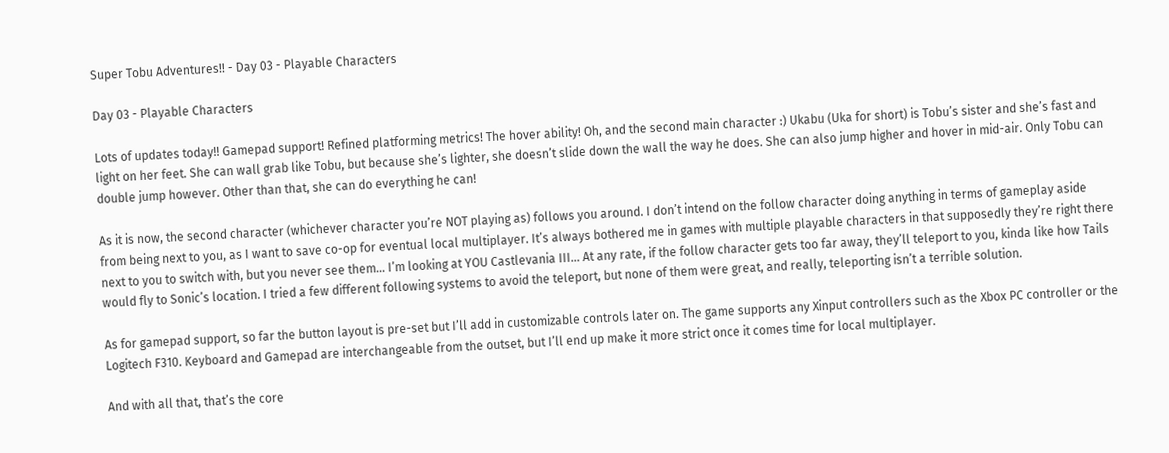Super Tobu Adventures!! - Day 03 - Playable Characters

Day 03 - Playable Characters

Lots of updates today!! Gamepad support! Refined platforming metrics! The hover ability! Oh, and the second main character :) Ukabu (Uka for short) is Tobu’s sister and she’s fast and light on her feet. She can wall grab like Tobu, but because she’s lighter, she doesn’t slide down the wall the way he does. She can also jump higher and hover in mid-air. Only Tobu can double jump however. Other than that, she can do everything he can!

As it is now, the second character (whichever character you’re NOT playing as) follows you around. I don’t intend on the follow character doing anything in terms of gameplay aside from being next to you, as I want to save co-op for eventual local multiplayer. It’s always bothered me in games with multiple playable characters in that supposedly they’re right there next to you to switch with, but you never see them… I’m looking at YOU Castlevania III… At any rate, if the follow character gets too far away, they’ll teleport to you, kinda like how Tails would fly to Sonic’s location. I tried a few different following systems to avoid the teleport, but none of them were great, and really, teleporting isn’t a terrible solution.

As for gamepad support, so far the button layout is pre-set but I’ll add in customizable controls later on. The game supports any Xinput controllers such as the Xbox PC controller or the Logitech F310. Keyboard and Gamepad are interchangeable from the outset, but I’ll end up make it more strict once it comes time for local multiplayer.

And with all that, that’s the core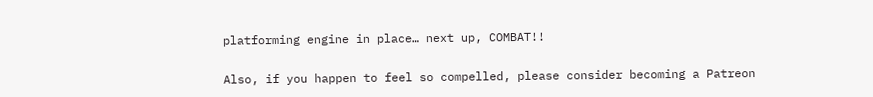platforming engine in place… next up, COMBAT!!


Also, if you happen to feel so compelled, please consider becoming a Patreon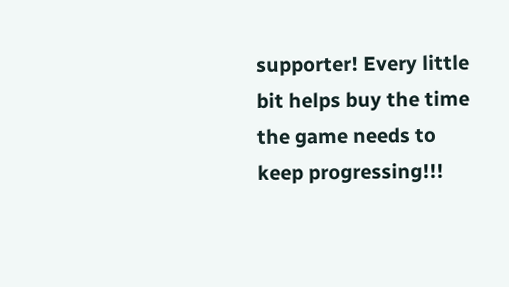supporter! Every little bit helps buy the time the game needs to keep progressing!!!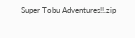Super Tobu Adventures!!.zip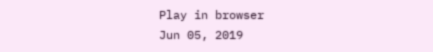Play in browser
Jun 05, 2019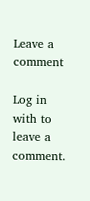Leave a comment

Log in with to leave a comment.